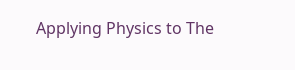Applying Physics to The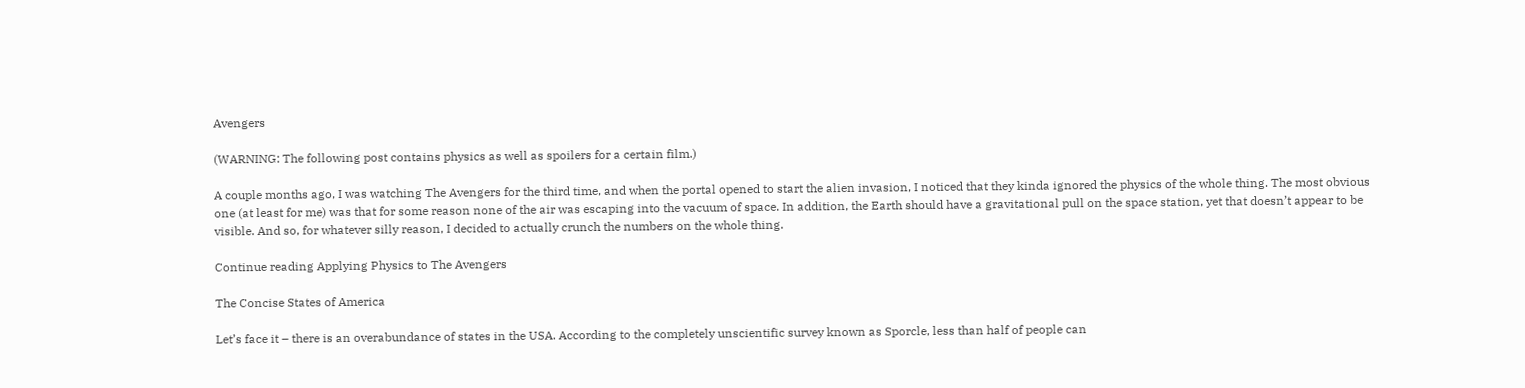Avengers

(WARNING: The following post contains physics as well as spoilers for a certain film.)

A couple months ago, I was watching The Avengers for the third time, and when the portal opened to start the alien invasion, I noticed that they kinda ignored the physics of the whole thing. The most obvious one (at least for me) was that for some reason none of the air was escaping into the vacuum of space. In addition, the Earth should have a gravitational pull on the space station, yet that doesn’t appear to be visible. And so, for whatever silly reason, I decided to actually crunch the numbers on the whole thing.

Continue reading Applying Physics to The Avengers

The Concise States of America

Let’s face it – there is an overabundance of states in the USA. According to the completely unscientific survey known as Sporcle, less than half of people can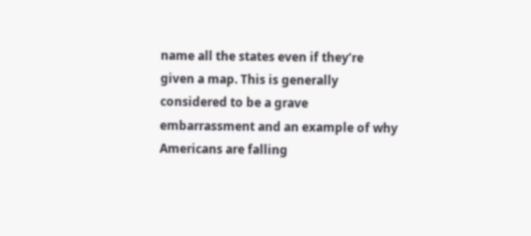name all the states even if they’re given a map. This is generally considered to be a grave embarrassment and an example of why Americans are falling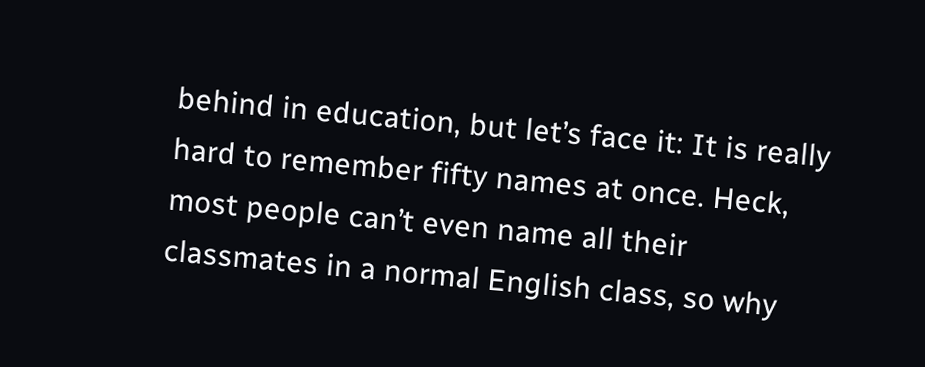behind in education, but let’s face it: It is really hard to remember fifty names at once. Heck, most people can’t even name all their classmates in a normal English class, so why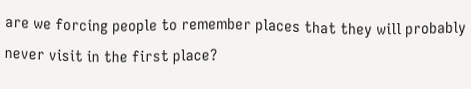are we forcing people to remember places that they will probably never visit in the first place?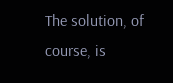The solution, of course, is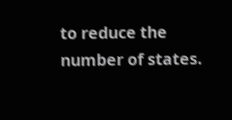to reduce the number of states.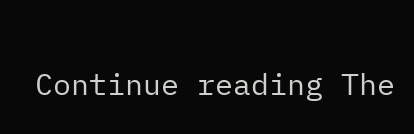Continue reading The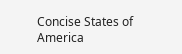Concise States of America